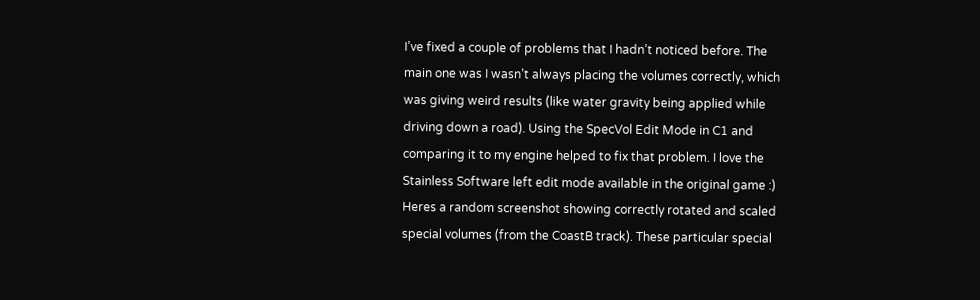I’ve fixed a couple of problems that I hadn’t noticed before. The main one was I wasn’t always placing the volumes correctly, which was giving weird results (like water gravity being applied while driving down a road). Using the SpecVol Edit Mode in C1 and comparing it to my engine helped to fix that problem. I love the Stainless Software left edit mode available in the original game :) Heres a random screenshot showing correctly rotated and scaled special volumes (from the CoastB track). These particular special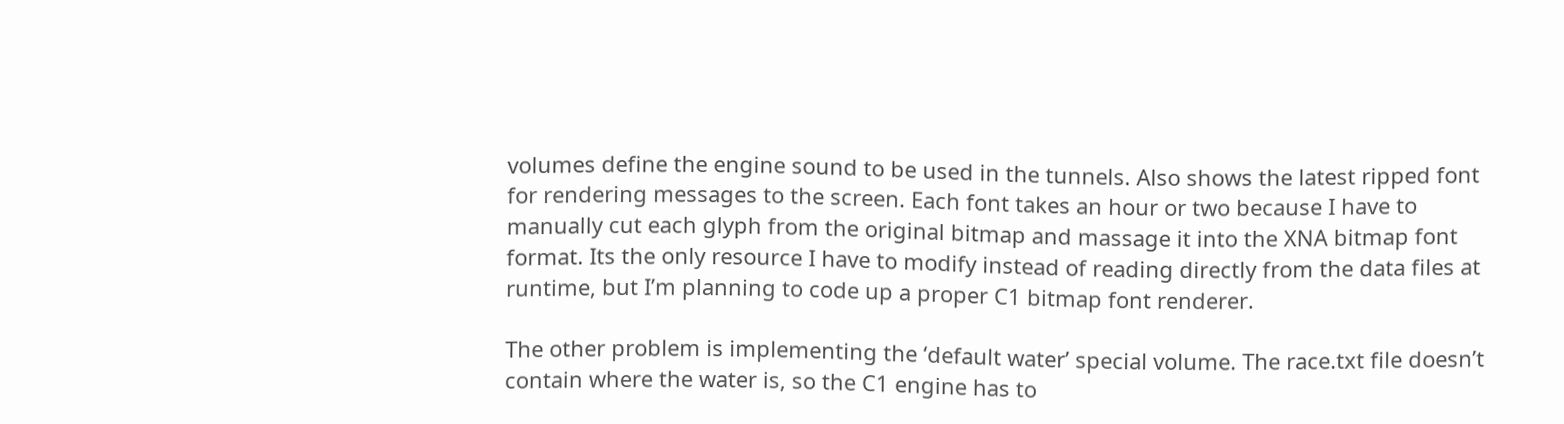volumes define the engine sound to be used in the tunnels. Also shows the latest ripped font for rendering messages to the screen. Each font takes an hour or two because I have to manually cut each glyph from the original bitmap and massage it into the XNA bitmap font format. Its the only resource I have to modify instead of reading directly from the data files at runtime, but I’m planning to code up a proper C1 bitmap font renderer.

The other problem is implementing the ‘default water’ special volume. The race.txt file doesn’t contain where the water is, so the C1 engine has to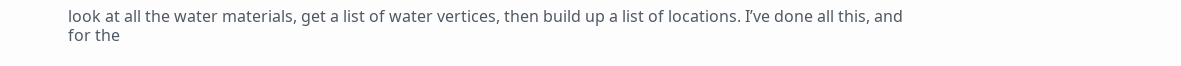look at all the water materials, get a list of water vertices, then build up a list of locations. I’ve done all this, and for the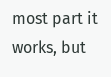most part it works, but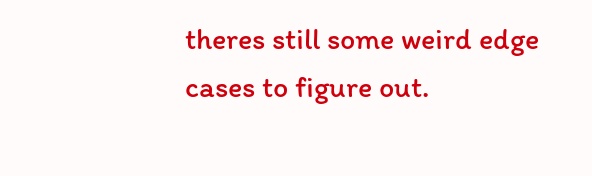theres still some weird edge cases to figure out.